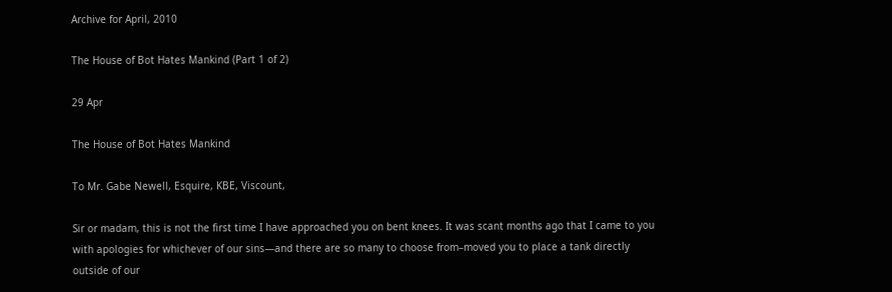Archive for April, 2010

The House of Bot Hates Mankind (Part 1 of 2)

29 Apr

The House of Bot Hates Mankind

To Mr. Gabe Newell, Esquire, KBE, Viscount,

Sir or madam, this is not the first time I have approached you on bent knees. It was scant months ago that I came to you with apologies for whichever of our sins—and there are so many to choose from–moved you to place a tank directly outside of our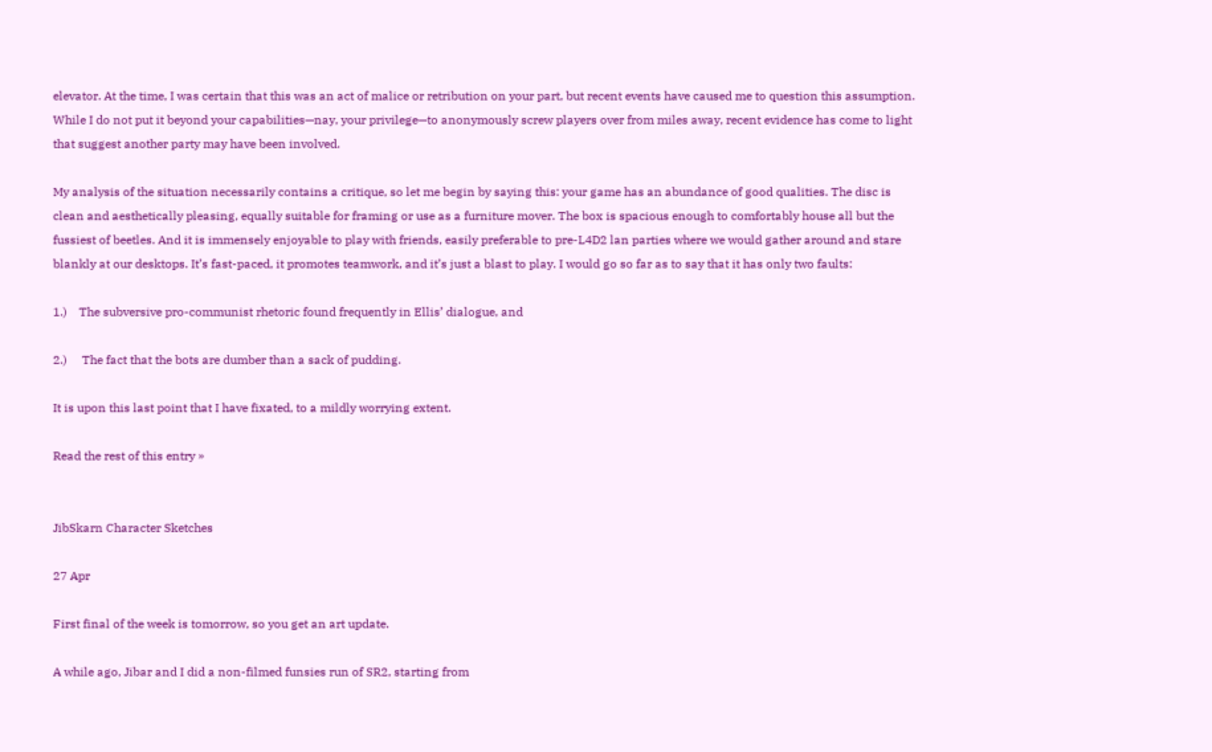elevator. At the time, I was certain that this was an act of malice or retribution on your part, but recent events have caused me to question this assumption. While I do not put it beyond your capabilities—nay, your privilege—to anonymously screw players over from miles away, recent evidence has come to light that suggest another party may have been involved.

My analysis of the situation necessarily contains a critique, so let me begin by saying this: your game has an abundance of good qualities. The disc is clean and aesthetically pleasing, equally suitable for framing or use as a furniture mover. The box is spacious enough to comfortably house all but the fussiest of beetles. And it is immensely enjoyable to play with friends, easily preferable to pre-L4D2 lan parties where we would gather around and stare blankly at our desktops. It’s fast-paced, it promotes teamwork, and it’s just a blast to play. I would go so far as to say that it has only two faults:

1.)    The subversive pro-communist rhetoric found frequently in Ellis’ dialogue, and

2.)     The fact that the bots are dumber than a sack of pudding.

It is upon this last point that I have fixated, to a mildly worrying extent.

Read the rest of this entry »


JibSkarn Character Sketches

27 Apr

First final of the week is tomorrow, so you get an art update.

A while ago, Jibar and I did a non-filmed funsies run of SR2, starting from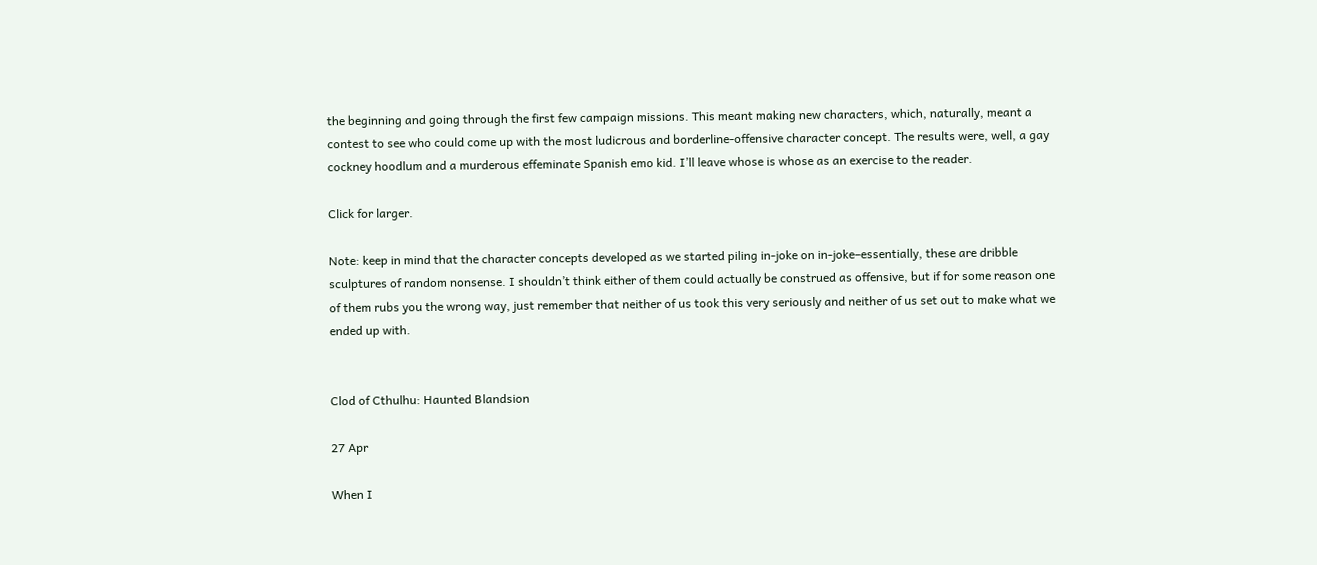the beginning and going through the first few campaign missions. This meant making new characters, which, naturally, meant a contest to see who could come up with the most ludicrous and borderline-offensive character concept. The results were, well, a gay cockney hoodlum and a murderous effeminate Spanish emo kid. I’ll leave whose is whose as an exercise to the reader.

Click for larger.

Note: keep in mind that the character concepts developed as we started piling in-joke on in-joke–essentially, these are dribble sculptures of random nonsense. I shouldn’t think either of them could actually be construed as offensive, but if for some reason one of them rubs you the wrong way, just remember that neither of us took this very seriously and neither of us set out to make what we ended up with.


Clod of Cthulhu: Haunted Blandsion

27 Apr

When I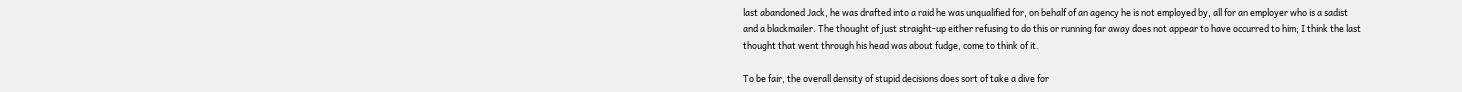last abandoned Jack, he was drafted into a raid he was unqualified for, on behalf of an agency he is not employed by, all for an employer who is a sadist and a blackmailer. The thought of just straight-up either refusing to do this or running far away does not appear to have occurred to him; I think the last thought that went through his head was about fudge, come to think of it.

To be fair, the overall density of stupid decisions does sort of take a dive for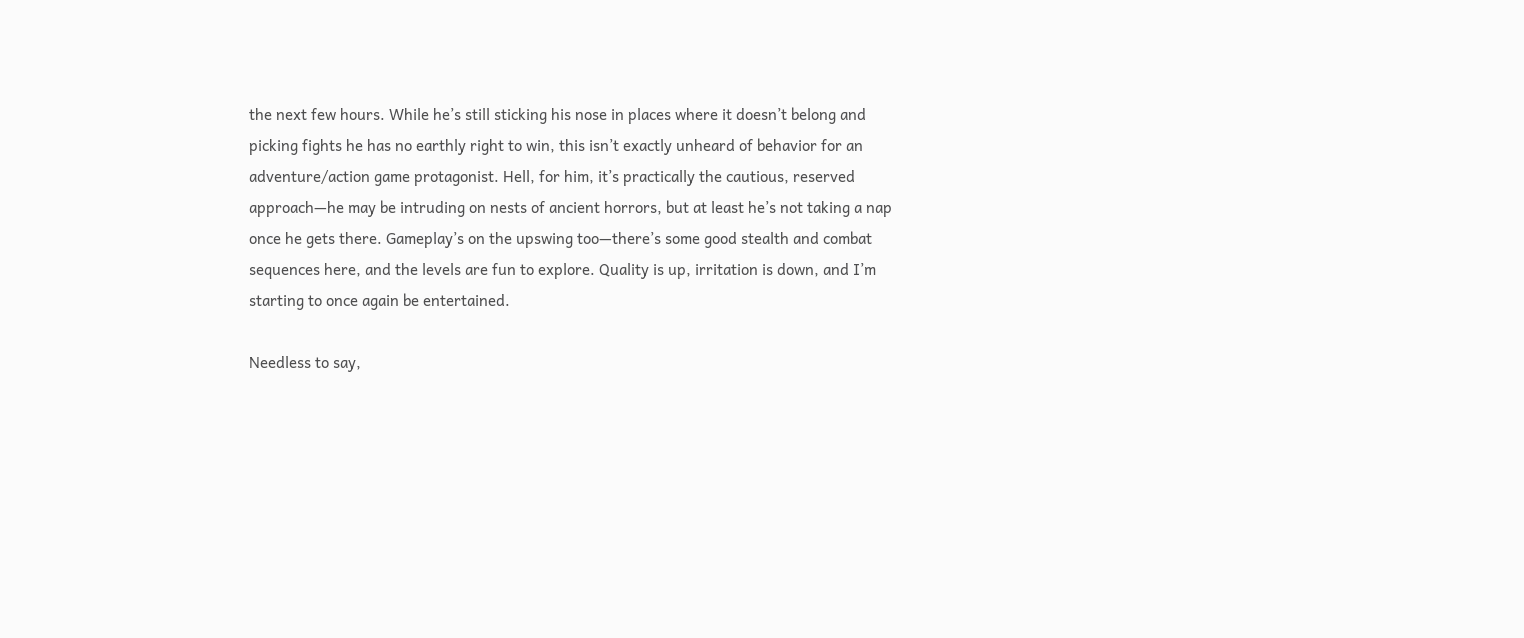the next few hours. While he’s still sticking his nose in places where it doesn’t belong and picking fights he has no earthly right to win, this isn’t exactly unheard of behavior for an adventure/action game protagonist. Hell, for him, it’s practically the cautious, reserved approach—he may be intruding on nests of ancient horrors, but at least he’s not taking a nap once he gets there. Gameplay’s on the upswing too—there’s some good stealth and combat sequences here, and the levels are fun to explore. Quality is up, irritation is down, and I’m starting to once again be entertained.

Needless to say,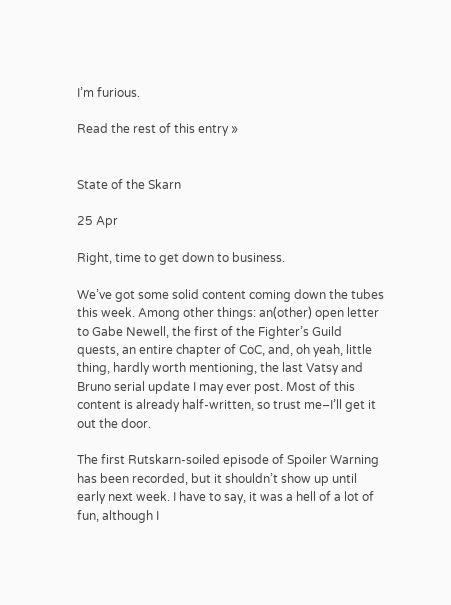I’m furious.

Read the rest of this entry »


State of the Skarn

25 Apr

Right, time to get down to business.

We’ve got some solid content coming down the tubes this week. Among other things: an(other) open letter to Gabe Newell, the first of the Fighter’s Guild quests, an entire chapter of CoC, and, oh yeah, little thing, hardly worth mentioning, the last Vatsy and Bruno serial update I may ever post. Most of this content is already half-written, so trust me–I’ll get it out the door.

The first Rutskarn-soiled episode of Spoiler Warning has been recorded, but it shouldn’t show up until early next week. I have to say, it was a hell of a lot of fun, although I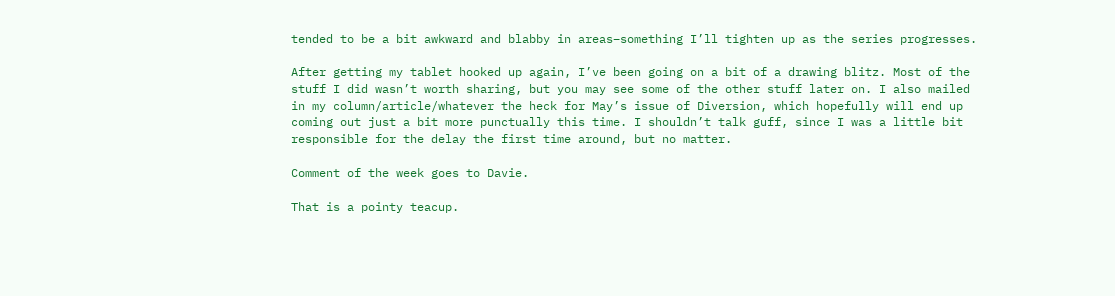tended to be a bit awkward and blabby in areas–something I’ll tighten up as the series progresses.

After getting my tablet hooked up again, I’ve been going on a bit of a drawing blitz. Most of the stuff I did wasn’t worth sharing, but you may see some of the other stuff later on. I also mailed in my column/article/whatever the heck for May’s issue of Diversion, which hopefully will end up coming out just a bit more punctually this time. I shouldn’t talk guff, since I was a little bit responsible for the delay the first time around, but no matter.

Comment of the week goes to Davie.

That is a pointy teacup.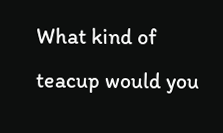What kind of teacup would you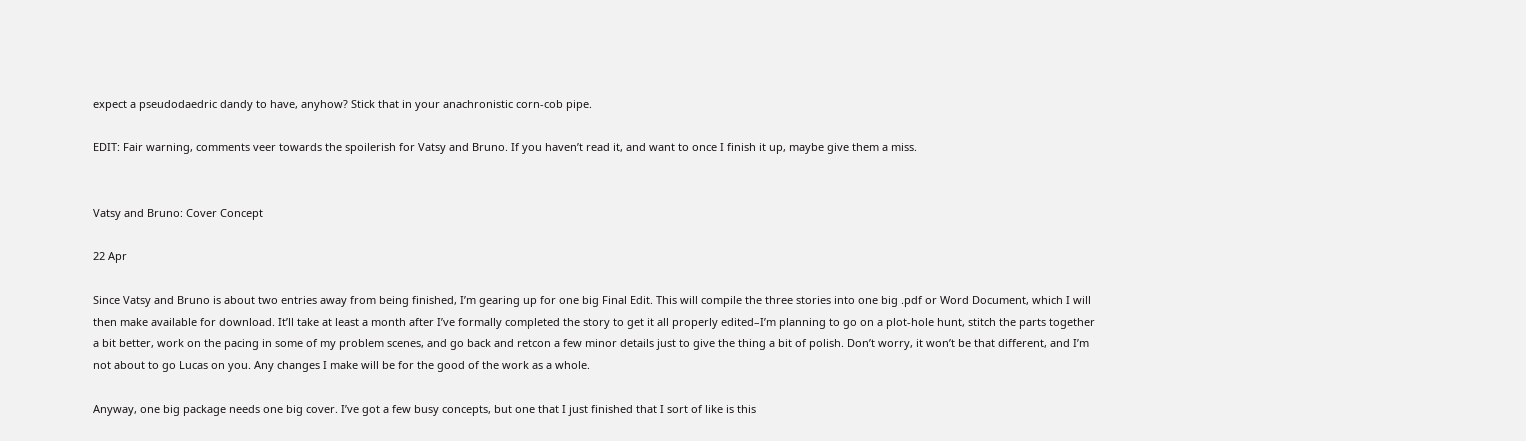expect a pseudodaedric dandy to have, anyhow? Stick that in your anachronistic corn-cob pipe.

EDIT: Fair warning, comments veer towards the spoilerish for Vatsy and Bruno. If you haven’t read it, and want to once I finish it up, maybe give them a miss.


Vatsy and Bruno: Cover Concept

22 Apr

Since Vatsy and Bruno is about two entries away from being finished, I’m gearing up for one big Final Edit. This will compile the three stories into one big .pdf or Word Document, which I will then make available for download. It’ll take at least a month after I’ve formally completed the story to get it all properly edited–I’m planning to go on a plot-hole hunt, stitch the parts together a bit better, work on the pacing in some of my problem scenes, and go back and retcon a few minor details just to give the thing a bit of polish. Don’t worry, it won’t be that different, and I’m not about to go Lucas on you. Any changes I make will be for the good of the work as a whole.

Anyway, one big package needs one big cover. I’ve got a few busy concepts, but one that I just finished that I sort of like is this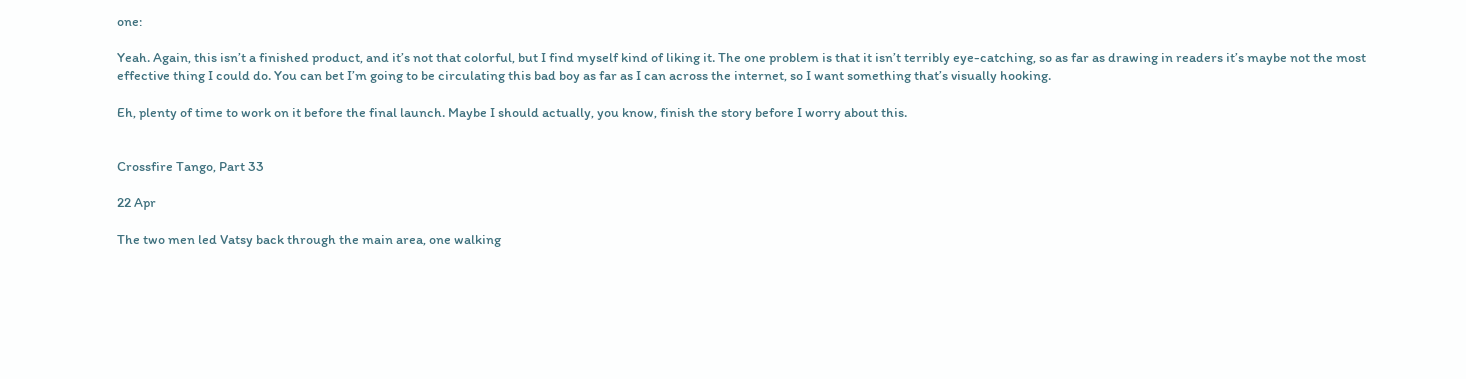one:

Yeah. Again, this isn’t a finished product, and it’s not that colorful, but I find myself kind of liking it. The one problem is that it isn’t terribly eye-catching, so as far as drawing in readers it’s maybe not the most effective thing I could do. You can bet I’m going to be circulating this bad boy as far as I can across the internet, so I want something that’s visually hooking.

Eh, plenty of time to work on it before the final launch. Maybe I should actually, you know, finish the story before I worry about this.


Crossfire Tango, Part 33

22 Apr

The two men led Vatsy back through the main area, one walking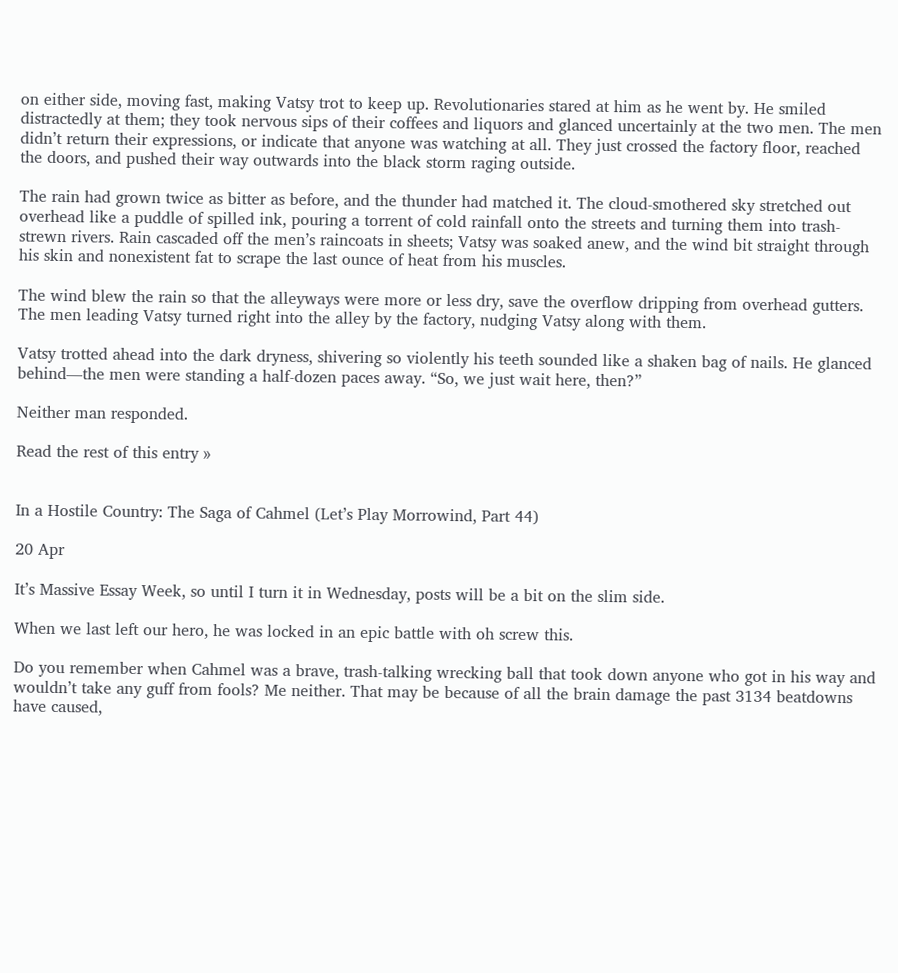on either side, moving fast, making Vatsy trot to keep up. Revolutionaries stared at him as he went by. He smiled distractedly at them; they took nervous sips of their coffees and liquors and glanced uncertainly at the two men. The men didn’t return their expressions, or indicate that anyone was watching at all. They just crossed the factory floor, reached the doors, and pushed their way outwards into the black storm raging outside.

The rain had grown twice as bitter as before, and the thunder had matched it. The cloud-smothered sky stretched out overhead like a puddle of spilled ink, pouring a torrent of cold rainfall onto the streets and turning them into trash-strewn rivers. Rain cascaded off the men’s raincoats in sheets; Vatsy was soaked anew, and the wind bit straight through his skin and nonexistent fat to scrape the last ounce of heat from his muscles.

The wind blew the rain so that the alleyways were more or less dry, save the overflow dripping from overhead gutters. The men leading Vatsy turned right into the alley by the factory, nudging Vatsy along with them.

Vatsy trotted ahead into the dark dryness, shivering so violently his teeth sounded like a shaken bag of nails. He glanced behind—the men were standing a half-dozen paces away. “So, we just wait here, then?”

Neither man responded.

Read the rest of this entry »


In a Hostile Country: The Saga of Cahmel (Let’s Play Morrowind, Part 44)

20 Apr

It’s Massive Essay Week, so until I turn it in Wednesday, posts will be a bit on the slim side.

When we last left our hero, he was locked in an epic battle with oh screw this.

Do you remember when Cahmel was a brave, trash-talking wrecking ball that took down anyone who got in his way and wouldn’t take any guff from fools? Me neither. That may be because of all the brain damage the past 3134 beatdowns have caused,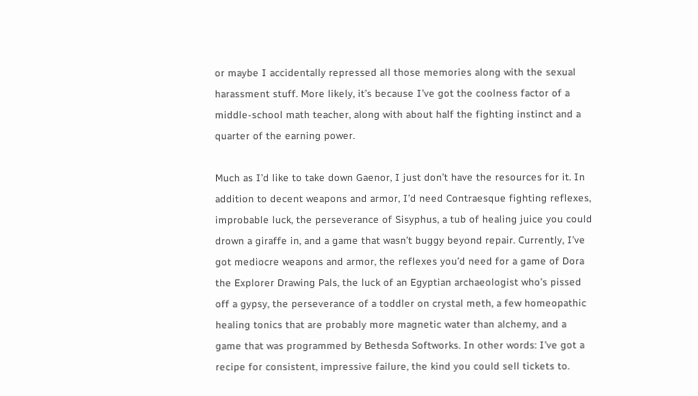or maybe I accidentally repressed all those memories along with the sexual harassment stuff. More likely, it’s because I’ve got the coolness factor of a middle-school math teacher, along with about half the fighting instinct and a quarter of the earning power.

Much as I’d like to take down Gaenor, I just don’t have the resources for it. In addition to decent weapons and armor, I’d need Contraesque fighting reflexes, improbable luck, the perseverance of Sisyphus, a tub of healing juice you could drown a giraffe in, and a game that wasn’t buggy beyond repair. Currently, I’ve got mediocre weapons and armor, the reflexes you’d need for a game of Dora the Explorer Drawing Pals, the luck of an Egyptian archaeologist who’s pissed off a gypsy, the perseverance of a toddler on crystal meth, a few homeopathic healing tonics that are probably more magnetic water than alchemy, and a game that was programmed by Bethesda Softworks. In other words: I’ve got a recipe for consistent, impressive failure, the kind you could sell tickets to.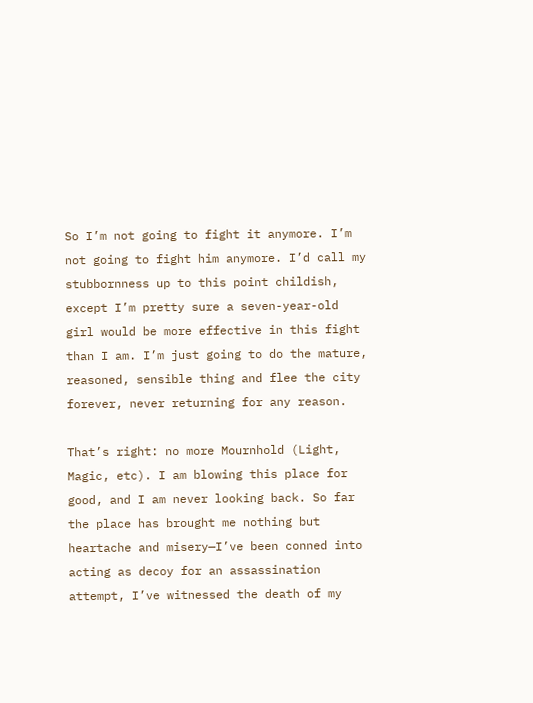So I’m not going to fight it anymore. I’m not going to fight him anymore. I’d call my stubbornness up to this point childish, except I’m pretty sure a seven-year-old girl would be more effective in this fight than I am. I’m just going to do the mature, reasoned, sensible thing and flee the city forever, never returning for any reason.

That’s right: no more Mournhold (Light, Magic, etc). I am blowing this place for good, and I am never looking back. So far the place has brought me nothing but heartache and misery—I’ve been conned into acting as decoy for an assassination attempt, I’ve witnessed the death of my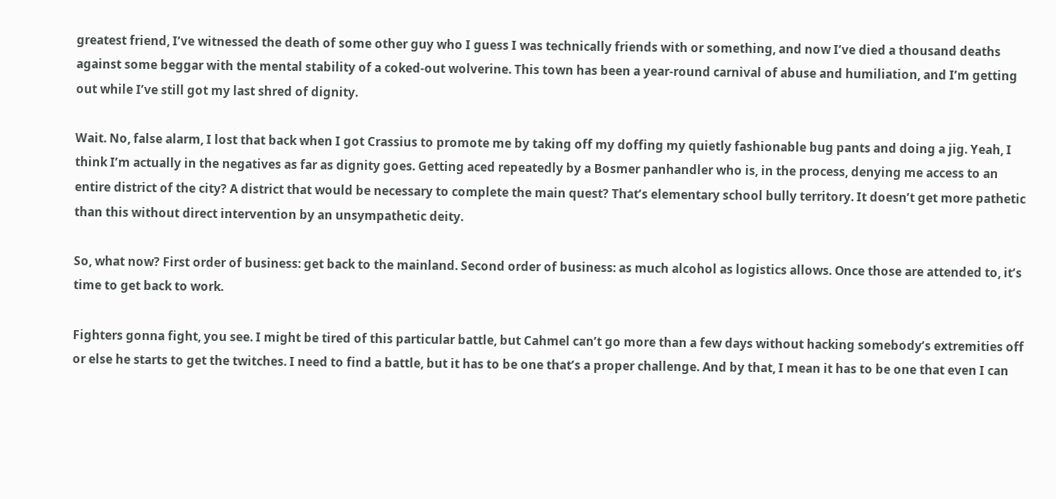greatest friend, I’ve witnessed the death of some other guy who I guess I was technically friends with or something, and now I’ve died a thousand deaths against some beggar with the mental stability of a coked-out wolverine. This town has been a year-round carnival of abuse and humiliation, and I’m getting out while I’ve still got my last shred of dignity.

Wait. No, false alarm, I lost that back when I got Crassius to promote me by taking off my doffing my quietly fashionable bug pants and doing a jig. Yeah, I think I’m actually in the negatives as far as dignity goes. Getting aced repeatedly by a Bosmer panhandler who is, in the process, denying me access to an entire district of the city? A district that would be necessary to complete the main quest? That’s elementary school bully territory. It doesn’t get more pathetic than this without direct intervention by an unsympathetic deity.

So, what now? First order of business: get back to the mainland. Second order of business: as much alcohol as logistics allows. Once those are attended to, it’s time to get back to work.

Fighters gonna fight, you see. I might be tired of this particular battle, but Cahmel can’t go more than a few days without hacking somebody’s extremities off or else he starts to get the twitches. I need to find a battle, but it has to be one that’s a proper challenge. And by that, I mean it has to be one that even I can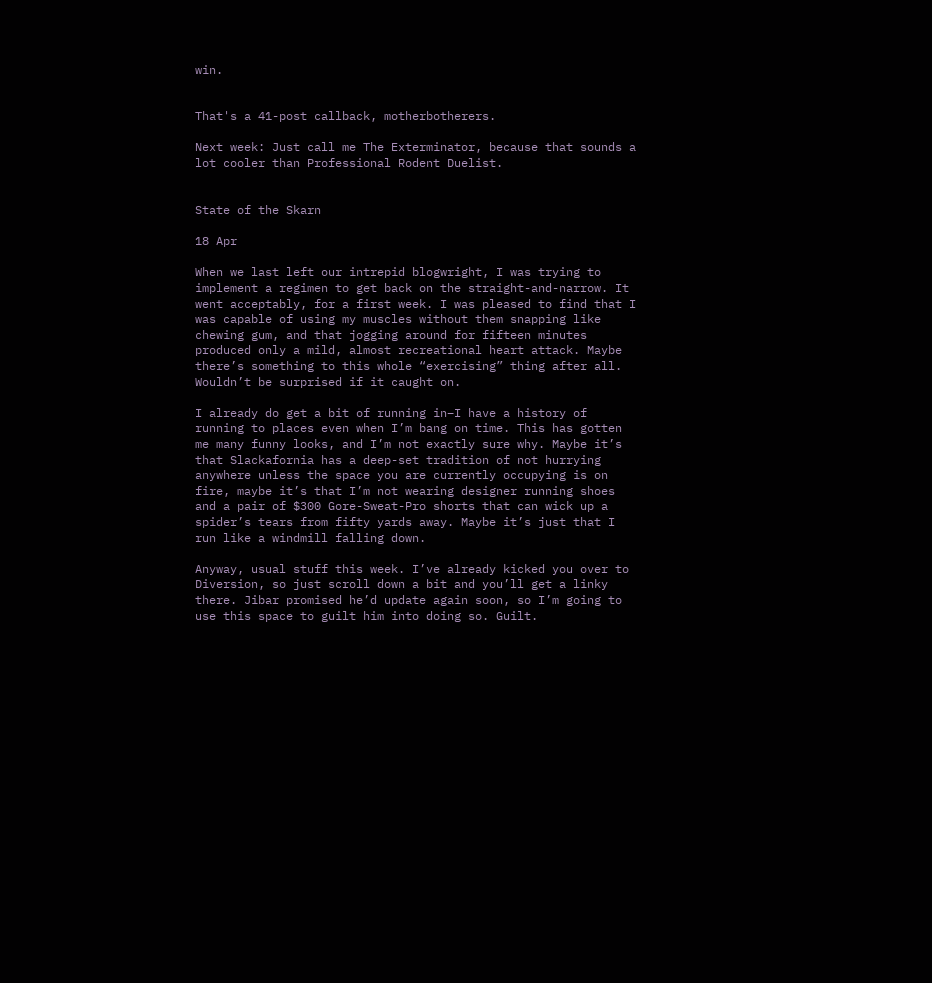win.


That's a 41-post callback, motherbotherers.

Next week: Just call me The Exterminator, because that sounds a lot cooler than Professional Rodent Duelist.


State of the Skarn

18 Apr

When we last left our intrepid blogwright, I was trying to implement a regimen to get back on the straight-and-narrow. It went acceptably, for a first week. I was pleased to find that I was capable of using my muscles without them snapping like chewing gum, and that jogging around for fifteen minutes produced only a mild, almost recreational heart attack. Maybe there’s something to this whole “exercising” thing after all. Wouldn’t be surprised if it caught on.

I already do get a bit of running in–I have a history of running to places even when I’m bang on time. This has gotten me many funny looks, and I’m not exactly sure why. Maybe it’s that Slackafornia has a deep-set tradition of not hurrying anywhere unless the space you are currently occupying is on fire, maybe it’s that I’m not wearing designer running shoes and a pair of $300 Gore-Sweat-Pro shorts that can wick up a spider’s tears from fifty yards away. Maybe it’s just that I run like a windmill falling down.

Anyway, usual stuff this week. I’ve already kicked you over to Diversion, so just scroll down a bit and you’ll get a linky there. Jibar promised he’d update again soon, so I’m going to use this space to guilt him into doing so. Guilt.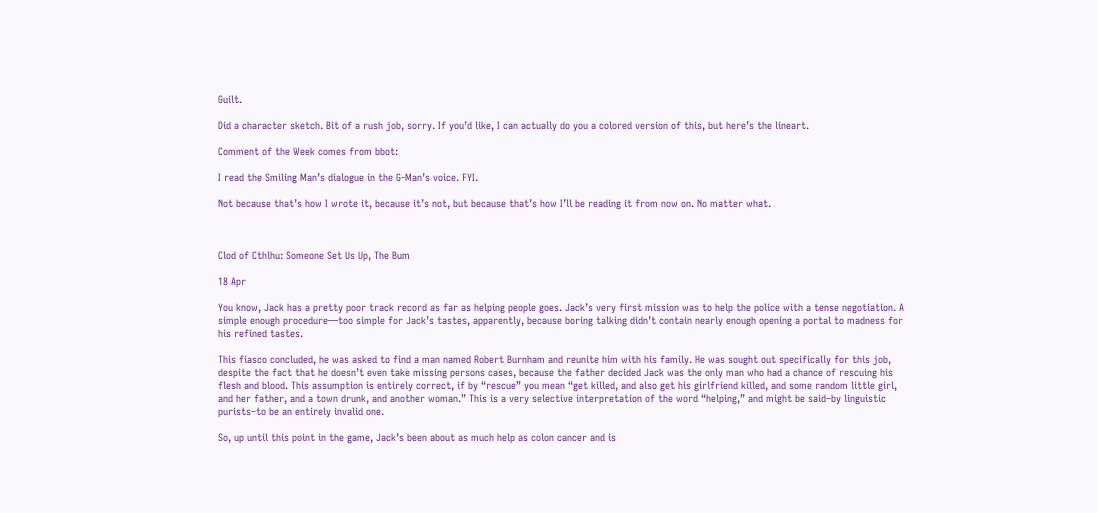Guilt.

Did a character sketch. Bit of a rush job, sorry. If you’d like, I can actually do you a colored version of this, but here’s the lineart.

Comment of the Week comes from bbot:

I read the Smiling Man’s dialogue in the G-Man’s voice. FYI.

Not because that’s how I wrote it, because it’s not, but because that’s how I’ll be reading it from now on. No matter what.



Clod of Cthlhu: Someone Set Us Up, The Bum

18 Apr

You know, Jack has a pretty poor track record as far as helping people goes. Jack’s very first mission was to help the police with a tense negotiation. A simple enough procedure—too simple for Jack’s tastes, apparently, because boring talking didn’t contain nearly enough opening a portal to madness for his refined tastes.

This fiasco concluded, he was asked to find a man named Robert Burnham and reunite him with his family. He was sought out specifically for this job, despite the fact that he doesn’t even take missing persons cases, because the father decided Jack was the only man who had a chance of rescuing his flesh and blood. This assumption is entirely correct, if by “rescue” you mean “get killed, and also get his girlfriend killed, and some random little girl, and her father, and a town drunk, and another woman.” This is a very selective interpretation of the word “helping,” and might be said–by linguistic purists–to be an entirely invalid one.

So, up until this point in the game, Jack’s been about as much help as colon cancer and is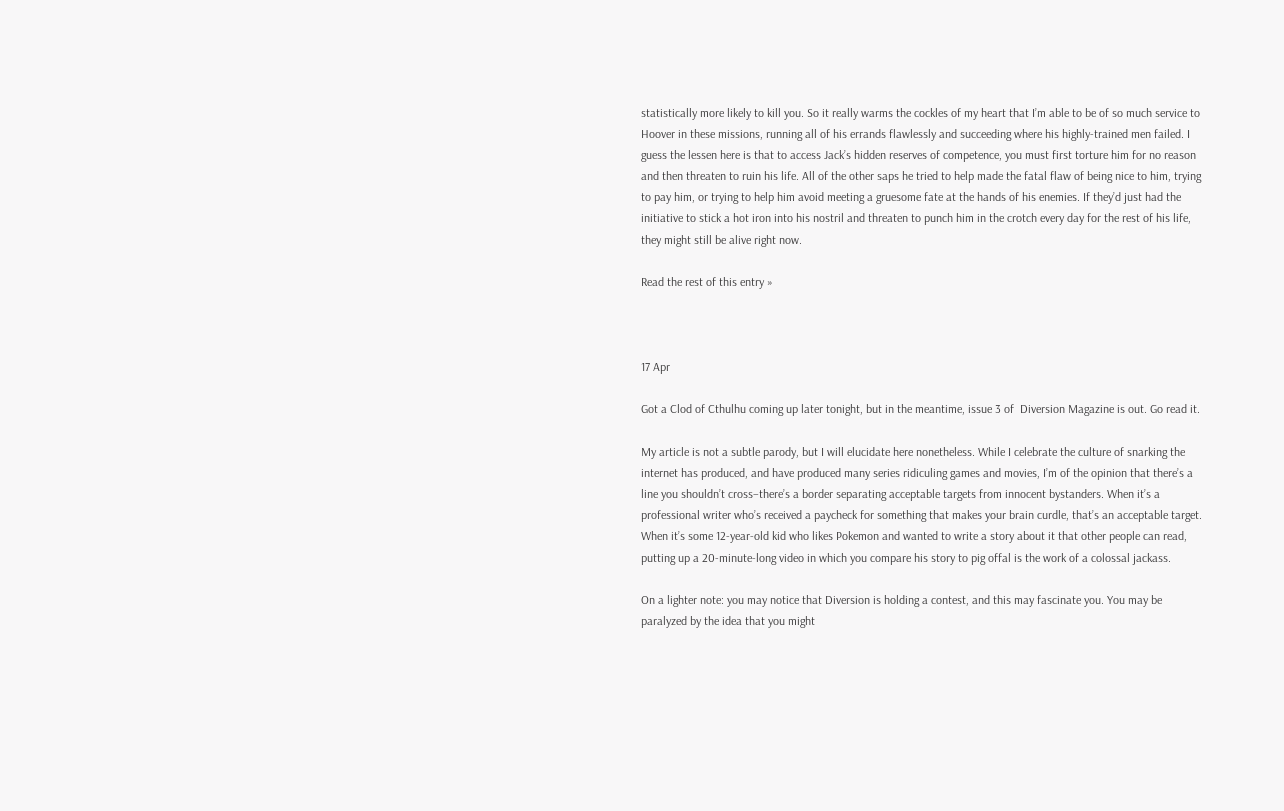statistically more likely to kill you. So it really warms the cockles of my heart that I’m able to be of so much service to Hoover in these missions, running all of his errands flawlessly and succeeding where his highly-trained men failed. I guess the lessen here is that to access Jack’s hidden reserves of competence, you must first torture him for no reason and then threaten to ruin his life. All of the other saps he tried to help made the fatal flaw of being nice to him, trying to pay him, or trying to help him avoid meeting a gruesome fate at the hands of his enemies. If they’d just had the initiative to stick a hot iron into his nostril and threaten to punch him in the crotch every day for the rest of his life, they might still be alive right now.

Read the rest of this entry »



17 Apr

Got a Clod of Cthulhu coming up later tonight, but in the meantime, issue 3 of  Diversion Magazine is out. Go read it.

My article is not a subtle parody, but I will elucidate here nonetheless. While I celebrate the culture of snarking the internet has produced, and have produced many series ridiculing games and movies, I’m of the opinion that there’s a line you shouldn’t cross–there’s a border separating acceptable targets from innocent bystanders. When it’s a professional writer who’s received a paycheck for something that makes your brain curdle, that’s an acceptable target. When it’s some 12-year-old kid who likes Pokemon and wanted to write a story about it that other people can read, putting up a 20-minute-long video in which you compare his story to pig offal is the work of a colossal jackass.

On a lighter note: you may notice that Diversion is holding a contest, and this may fascinate you. You may be paralyzed by the idea that you might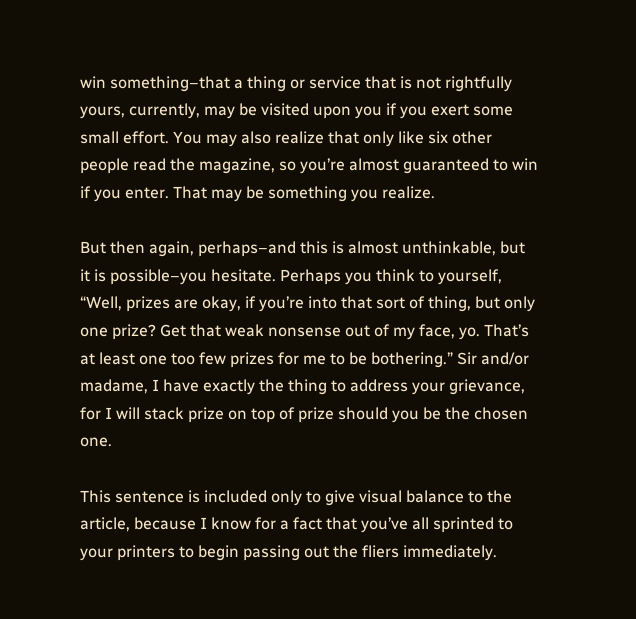win something–that a thing or service that is not rightfully yours, currently, may be visited upon you if you exert some small effort. You may also realize that only like six other people read the magazine, so you’re almost guaranteed to win if you enter. That may be something you realize.

But then again, perhaps–and this is almost unthinkable, but it is possible–you hesitate. Perhaps you think to yourself, “Well, prizes are okay, if you’re into that sort of thing, but only one prize? Get that weak nonsense out of my face, yo. That’s at least one too few prizes for me to be bothering.” Sir and/or madame, I have exactly the thing to address your grievance, for I will stack prize on top of prize should you be the chosen one.

This sentence is included only to give visual balance to the article, because I know for a fact that you’ve all sprinted to your printers to begin passing out the fliers immediately.